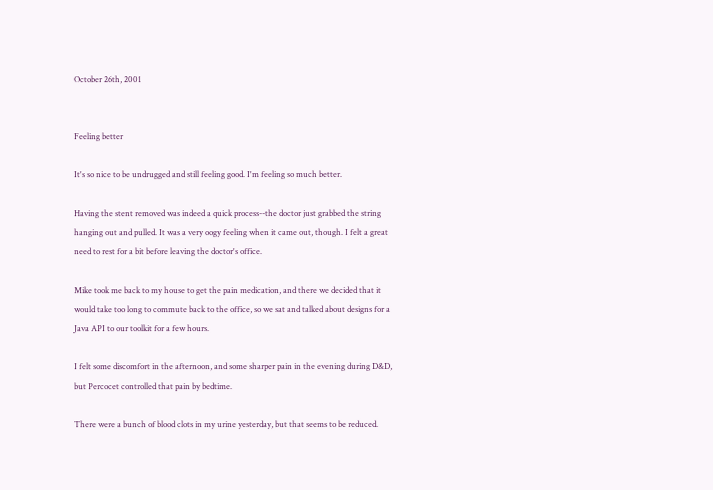October 26th, 2001


Feeling better

It's so nice to be undrugged and still feeling good. I'm feeling so much better.

Having the stent removed was indeed a quick process--the doctor just grabbed the string hanging out and pulled. It was a very oogy feeling when it came out, though. I felt a great need to rest for a bit before leaving the doctor's office.

Mike took me back to my house to get the pain medication, and there we decided that it would take too long to commute back to the office, so we sat and talked about designs for a Java API to our toolkit for a few hours.

I felt some discomfort in the afternoon, and some sharper pain in the evening during D&D, but Percocet controlled that pain by bedtime.

There were a bunch of blood clots in my urine yesterday, but that seems to be reduced.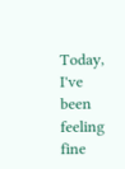Today, I've been feeling fine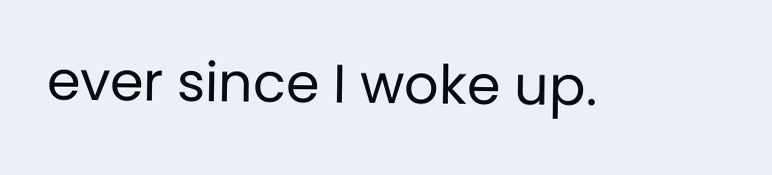ever since I woke up.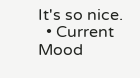It's so nice.
  • Current Mood